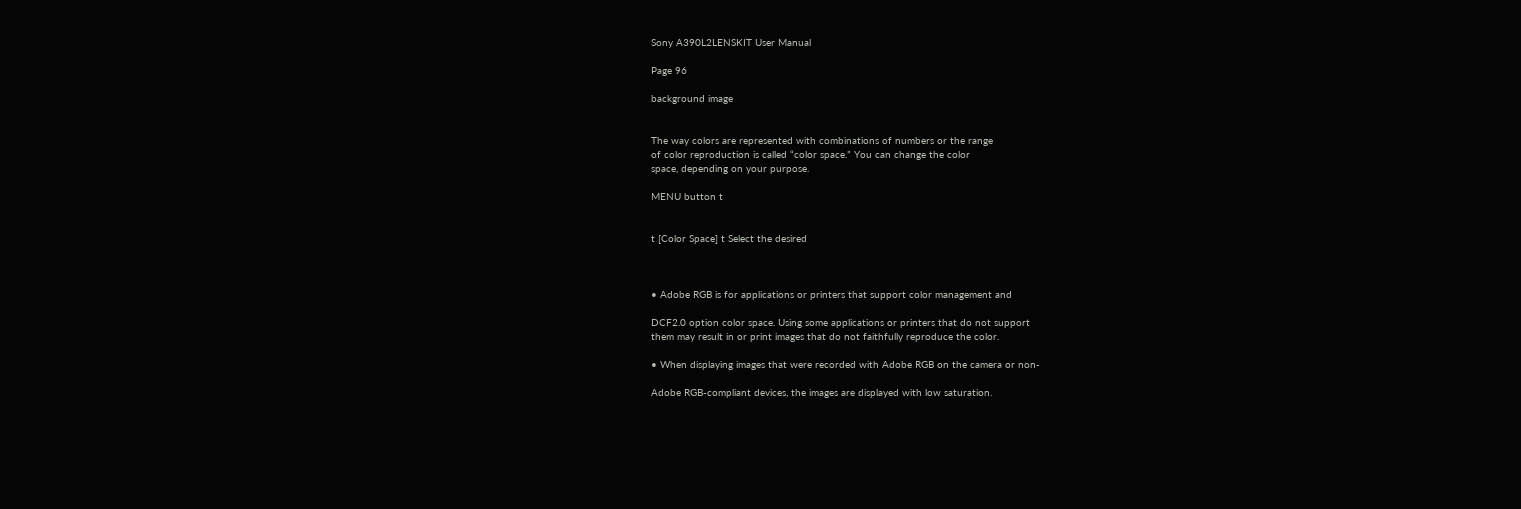Sony A390L2LENSKIT User Manual

Page 96

background image


The way colors are represented with combinations of numbers or the range
of color reproduction is called “color space.” You can change the color
space, depending on your purpose.

MENU button t


t [Color Space] t Select the desired



• Adobe RGB is for applications or printers that support color management and

DCF2.0 option color space. Using some applications or printers that do not support
them may result in or print images that do not faithfully reproduce the color.

• When displaying images that were recorded with Adobe RGB on the camera or non-

Adobe RGB-compliant devices, the images are displayed with low saturation.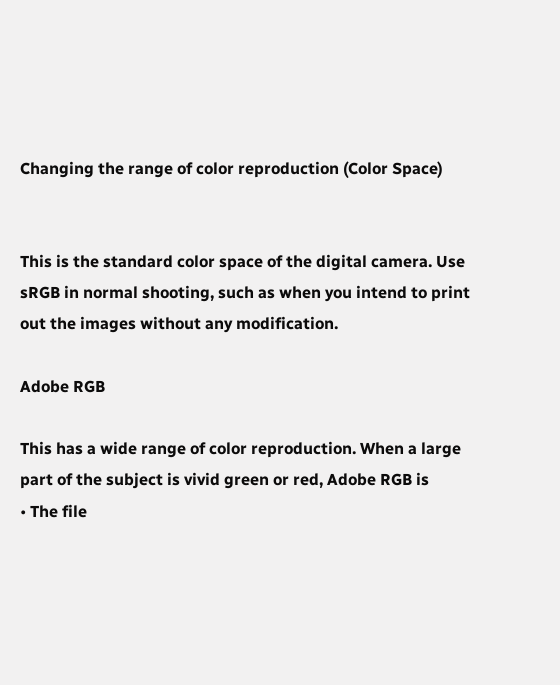Changing the range of color reproduction (Color Space)


This is the standard color space of the digital camera. Use
sRGB in normal shooting, such as when you intend to print
out the images without any modification.

Adobe RGB

This has a wide range of color reproduction. When a large
part of the subject is vivid green or red, Adobe RGB is
• The file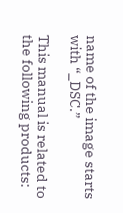name of the image starts with “_DSC.”

This manual is related to the following products: